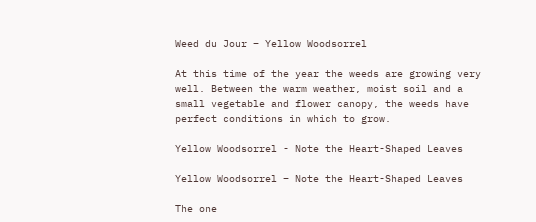Weed du Jour – Yellow Woodsorrel

At this time of the year the weeds are growing very well. Between the warm weather, moist soil and a small vegetable and flower canopy, the weeds have perfect conditions in which to grow.

Yellow Woodsorrel - Note the Heart-Shaped Leaves

Yellow Woodsorrel – Note the Heart-Shaped Leaves

The one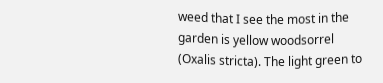weed that I see the most in the garden is yellow woodsorrel (Oxalis stricta). The light green to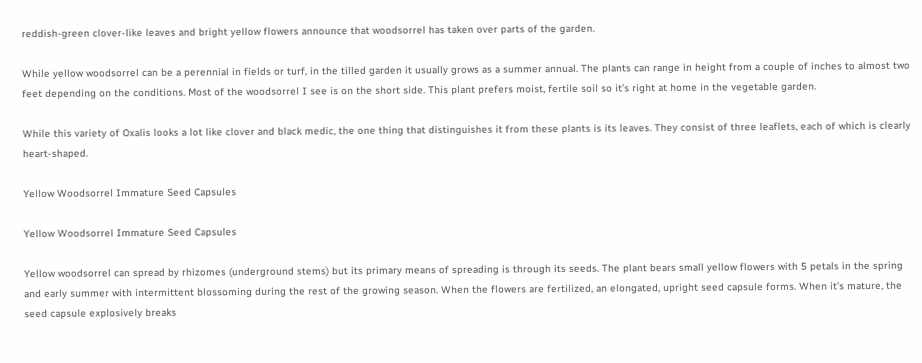reddish-green clover-like leaves and bright yellow flowers announce that woodsorrel has taken over parts of the garden.

While yellow woodsorrel can be a perennial in fields or turf, in the tilled garden it usually grows as a summer annual. The plants can range in height from a couple of inches to almost two feet depending on the conditions. Most of the woodsorrel I see is on the short side. This plant prefers moist, fertile soil so it’s right at home in the vegetable garden.

While this variety of Oxalis looks a lot like clover and black medic, the one thing that distinguishes it from these plants is its leaves. They consist of three leaflets, each of which is clearly heart-shaped.

Yellow Woodsorrel Immature Seed Capsules

Yellow Woodsorrel Immature Seed Capsules

Yellow woodsorrel can spread by rhizomes (underground stems) but its primary means of spreading is through its seeds. The plant bears small yellow flowers with 5 petals in the spring and early summer with intermittent blossoming during the rest of the growing season. When the flowers are fertilized, an elongated, upright seed capsule forms. When it’s mature, the seed capsule explosively breaks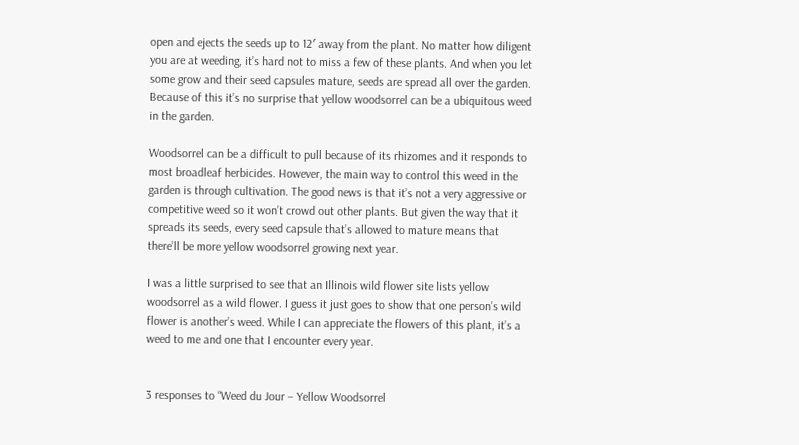open and ejects the seeds up to 12′ away from the plant. No matter how diligent you are at weeding, it’s hard not to miss a few of these plants. And when you let some grow and their seed capsules mature, seeds are spread all over the garden. Because of this it’s no surprise that yellow woodsorrel can be a ubiquitous weed in the garden.

Woodsorrel can be a difficult to pull because of its rhizomes and it responds to most broadleaf herbicides. However, the main way to control this weed in the garden is through cultivation. The good news is that it’s not a very aggressive or competitive weed so it won’t crowd out other plants. But given the way that it spreads its seeds, every seed capsule that’s allowed to mature means that there’ll be more yellow woodsorrel growing next year.

I was a little surprised to see that an Illinois wild flower site lists yellow woodsorrel as a wild flower. I guess it just goes to show that one person’s wild flower is another’s weed. While I can appreciate the flowers of this plant, it’s a weed to me and one that I encounter every year.


3 responses to “Weed du Jour – Yellow Woodsorrel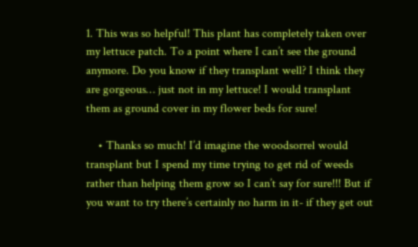1. This was so helpful! This plant has completely taken over my lettuce patch. To a point where I can’t see the ground anymore. Do you know if they transplant well? I think they are gorgeous… just not in my lettuce! I would transplant them as ground cover in my flower beds for sure!

    • Thanks so much! I’d imagine the woodsorrel would transplant but I spend my time trying to get rid of weeds rather than helping them grow so I can’t say for sure!!! But if you want to try there’s certainly no harm in it- if they get out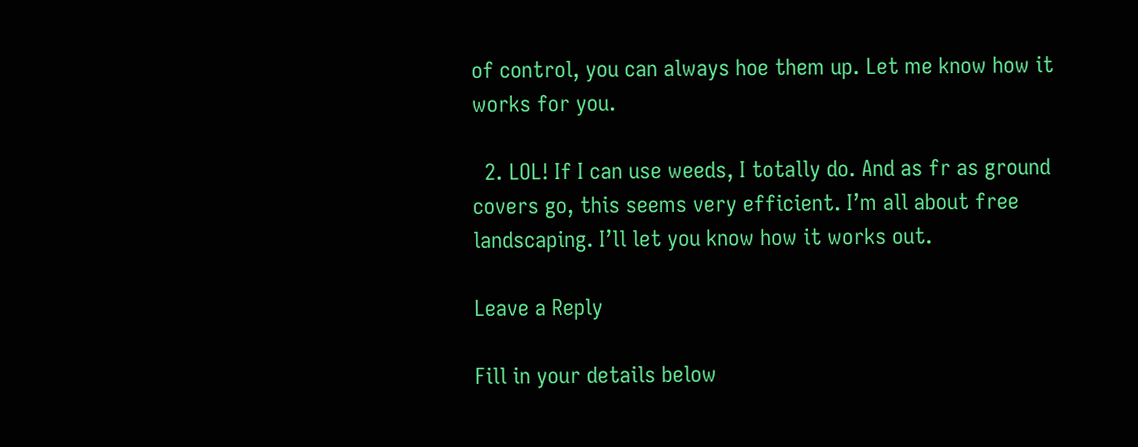of control, you can always hoe them up. Let me know how it works for you.

  2. LOL! If I can use weeds, I totally do. And as fr as ground covers go, this seems very efficient. I’m all about free landscaping. I’ll let you know how it works out.

Leave a Reply

Fill in your details below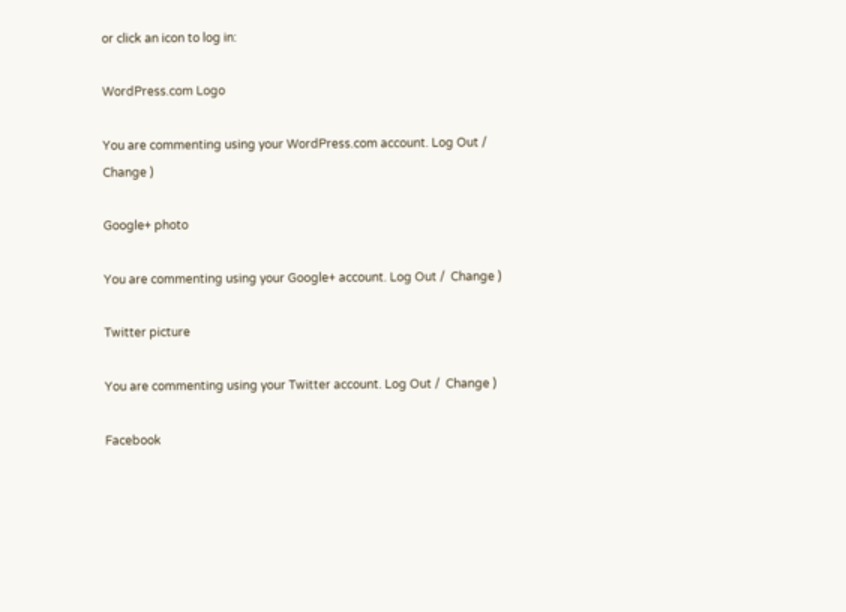or click an icon to log in:

WordPress.com Logo

You are commenting using your WordPress.com account. Log Out /  Change )

Google+ photo

You are commenting using your Google+ account. Log Out /  Change )

Twitter picture

You are commenting using your Twitter account. Log Out /  Change )

Facebook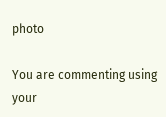photo

You are commenting using your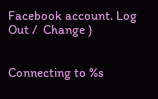Facebook account. Log Out /  Change )


Connecting to %s